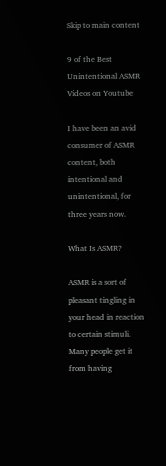Skip to main content

9 of the Best Unintentional ASMR Videos on Youtube

I have been an avid consumer of ASMR content, both intentional and unintentional, for three years now.

What Is ASMR?

ASMR is a sort of pleasant tingling in your head in reaction to certain stimuli. Many people get it from having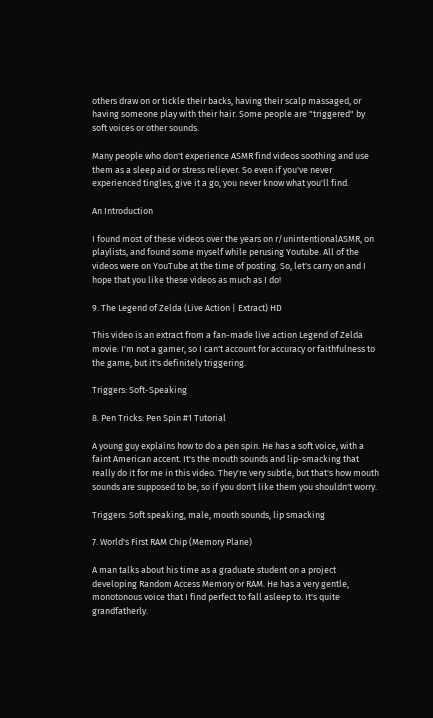others draw on or tickle their backs, having their scalp massaged, or having someone play with their hair. Some people are "triggered" by soft voices or other sounds.

Many people who don't experience ASMR find videos soothing and use them as a sleep aid or stress reliever. So even if you've never experienced tingles, give it a go, you never know what you'll find.

An Introduction

I found most of these videos over the years on r/unintentionalASMR, on playlists, and found some myself while perusing Youtube. All of the videos were on YouTube at the time of posting. So, let's carry on and I hope that you like these videos as much as I do!

9. The Legend of Zelda (Live Action | Extract) HD

This video is an extract from a fan-made live action Legend of Zelda movie. I'm not a gamer, so I can't account for accuracy or faithfulness to the game, but it's definitely triggering.

Triggers: Soft-Speaking

8. Pen Tricks: Pen Spin #1 Tutorial

A young guy explains how to do a pen spin. He has a soft voice, with a faint American accent. It's the mouth sounds and lip-smacking that really do it for me in this video. They're very subtle, but that's how mouth sounds are supposed to be, so if you don't like them you shouldn't worry.

Triggers: Soft speaking, male, mouth sounds, lip smacking

7. World's First RAM Chip (Memory Plane)

A man talks about his time as a graduate student on a project developing Random Access Memory or RAM. He has a very gentle, monotonous voice that I find perfect to fall asleep to. It's quite grandfatherly.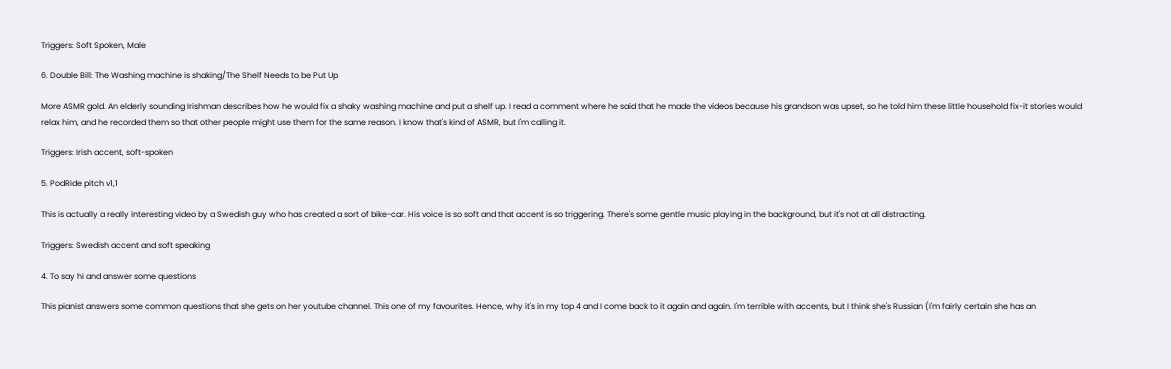Triggers: Soft Spoken, Male

6. Double Bill: The Washing machine is shaking/The Shelf Needs to be Put Up

More ASMR gold. An elderly sounding Irishman describes how he would fix a shaky washing machine and put a shelf up. I read a comment where he said that he made the videos because his grandson was upset, so he told him these little household fix-it stories would relax him, and he recorded them so that other people might use them for the same reason. I know that's kind of ASMR, but I'm calling it.

Triggers: Irish accent, soft-spoken

5. PodRide pitch v1,1

This is actually a really interesting video by a Swedish guy who has created a sort of bike-car. His voice is so soft and that accent is so triggering. There's some gentle music playing in the background, but it's not at all distracting.

Triggers: Swedish accent and soft speaking

4. To say hi and answer some questions

This pianist answers some common questions that she gets on her youtube channel. This one of my favourites. Hence, why it's in my top 4 and I come back to it again and again. I'm terrible with accents, but I think she's Russian (I'm fairly certain she has an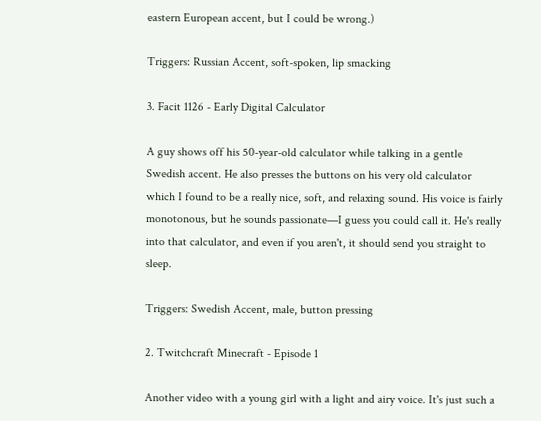eastern European accent, but I could be wrong.)

Triggers: Russian Accent, soft-spoken, lip smacking

3. Facit 1126 - Early Digital Calculator

A guy shows off his 50-year-old calculator while talking in a gentle Swedish accent. He also presses the buttons on his very old calculator which I found to be a really nice, soft, and relaxing sound. His voice is fairly monotonous, but he sounds passionate—I guess you could call it. He's really into that calculator, and even if you aren't, it should send you straight to sleep.

Triggers: Swedish Accent, male, button pressing

2. Twitchcraft Minecraft - Episode 1

Another video with a young girl with a light and airy voice. It's just such a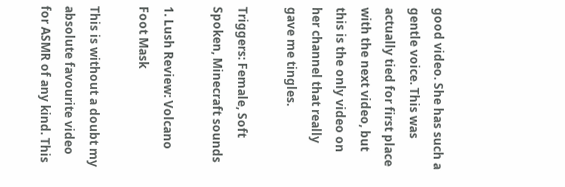good video. She has such a gentle voice. This was actually tied for first place with the next video, but this is the only video on her channel that really gave me tingles.

Triggers: Female, Soft Spoken, Minecraft sounds

1. Lush Review: Volcano Foot Mask

This is without a doubt my absolute favourite video for ASMR of any kind. This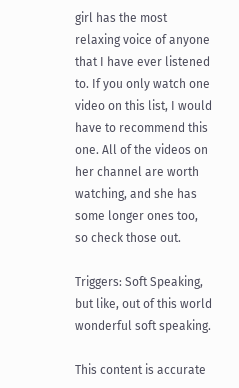girl has the most relaxing voice of anyone that I have ever listened to. If you only watch one video on this list, I would have to recommend this one. All of the videos on her channel are worth watching, and she has some longer ones too, so check those out.

Triggers: Soft Speaking, but like, out of this world wonderful soft speaking.

This content is accurate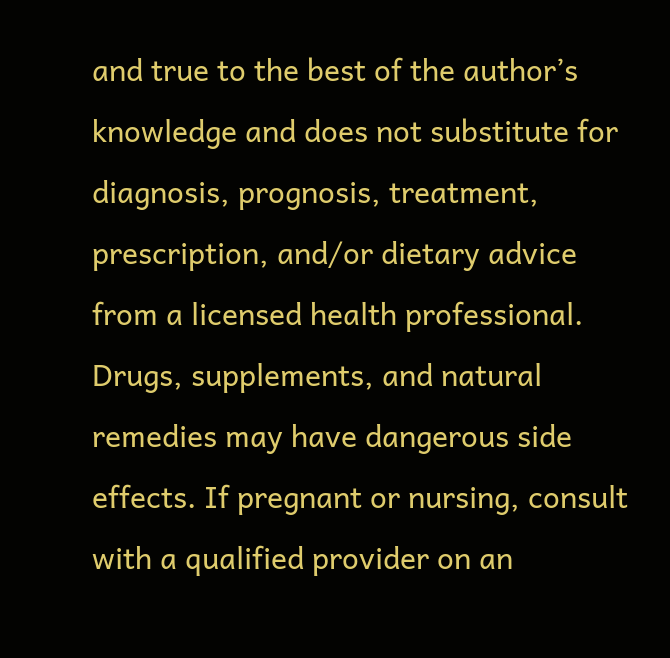and true to the best of the author’s knowledge and does not substitute for diagnosis, prognosis, treatment, prescription, and/or dietary advice from a licensed health professional. Drugs, supplements, and natural remedies may have dangerous side effects. If pregnant or nursing, consult with a qualified provider on an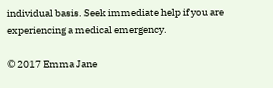individual basis. Seek immediate help if you are experiencing a medical emergency.

© 2017 Emma Jane